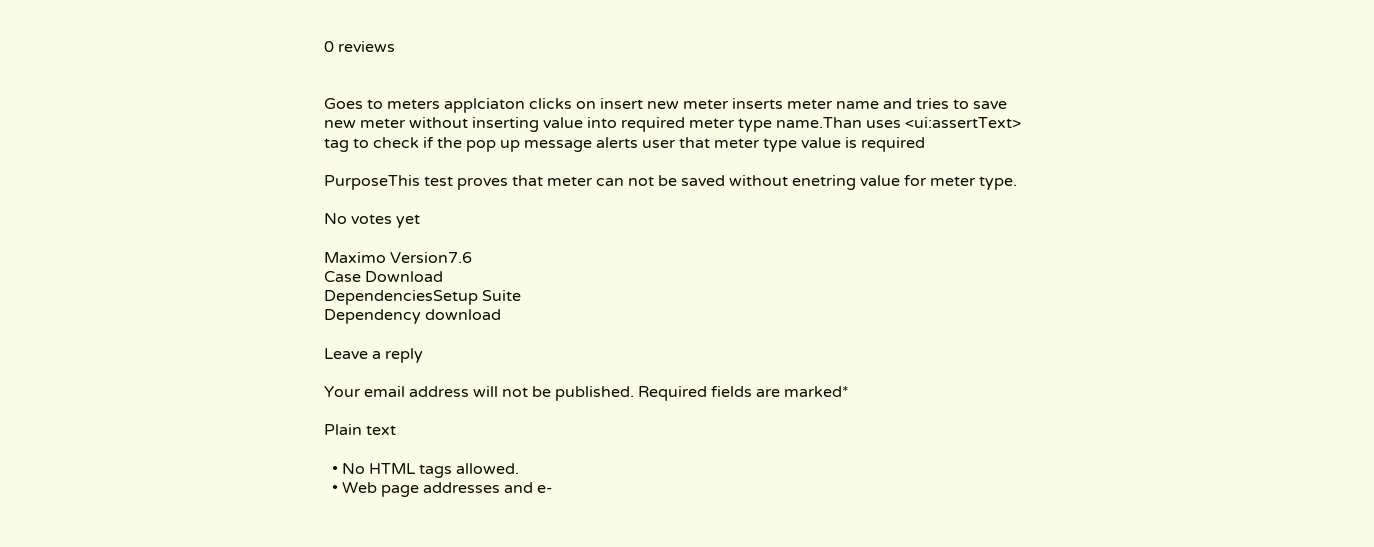0 reviews


Goes to meters applciaton clicks on insert new meter inserts meter name and tries to save new meter without inserting value into required meter type name.Than uses <ui:assertText> tag to check if the pop up message alerts user that meter type value is required

PurposeThis test proves that meter can not be saved without enetring value for meter type.

No votes yet

Maximo Version7.6
Case Download
DependenciesSetup Suite
Dependency download

Leave a reply

Your email address will not be published. Required fields are marked*

Plain text

  • No HTML tags allowed.
  • Web page addresses and e-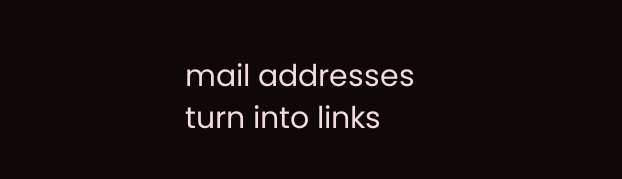mail addresses turn into links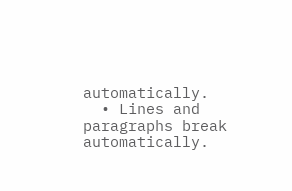automatically.
  • Lines and paragraphs break automatically.